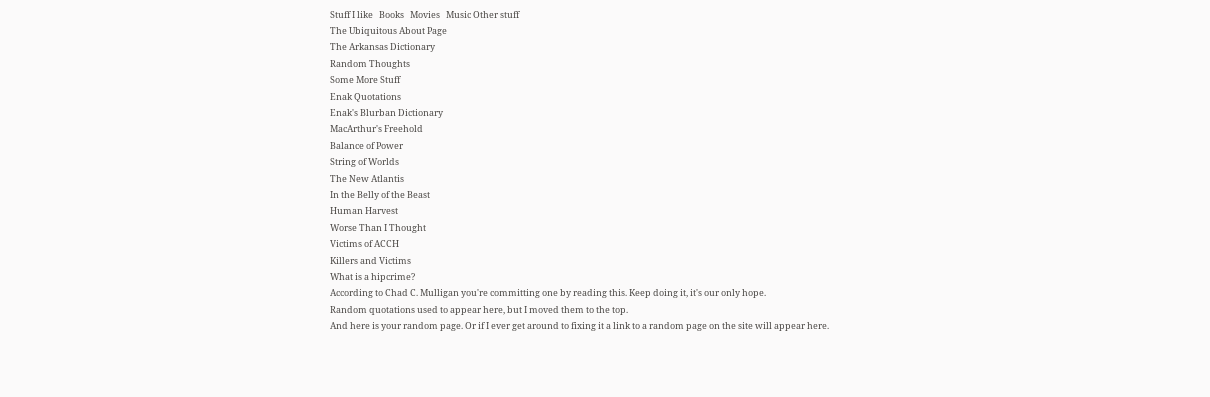Stuff I like   Books   Movies   Music Other stuff
The Ubiquitous About Page
The Arkansas Dictionary
Random Thoughts
Some More Stuff
Enak Quotations
Enak's Blurban Dictionary
MacArthur's Freehold
Balance of Power
String of Worlds
The New Atlantis
In the Belly of the Beast
Human Harvest
Worse Than I Thought
Victims of ACCH
Killers and Victims
What is a hipcrime?
According to Chad C. Mulligan you're committing one by reading this. Keep doing it, it's our only hope.
Random quotations used to appear here, but I moved them to the top.
And here is your random page. Or if I ever get around to fixing it a link to a random page on the site will appear here.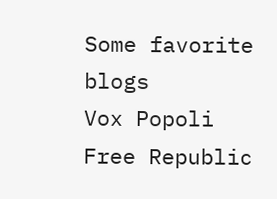Some favorite blogs
Vox Popoli
Free Republic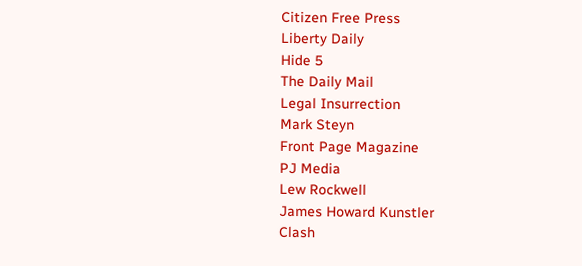Citizen Free Press
Liberty Daily
Hide 5
The Daily Mail
Legal Insurrection
Mark Steyn
Front Page Magazine
PJ Media
Lew Rockwell
James Howard Kunstler
Clash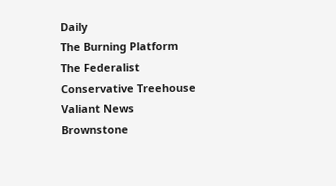Daily
The Burning Platform
The Federalist
Conservative Treehouse
Valiant News
Brownstone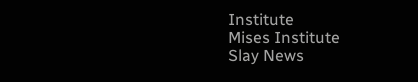Institute
Mises Institute
Slay News